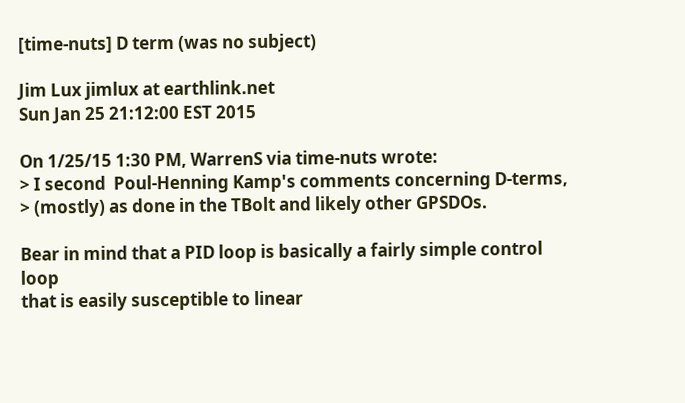[time-nuts] D term (was no subject)

Jim Lux jimlux at earthlink.net
Sun Jan 25 21:12:00 EST 2015

On 1/25/15 1:30 PM, WarrenS via time-nuts wrote:
> I second  Poul-Henning Kamp's comments concerning D-terms,
> (mostly) as done in the TBolt and likely other GPSDOs.

Bear in mind that a PID loop is basically a fairly simple control loop
that is easily susceptible to linear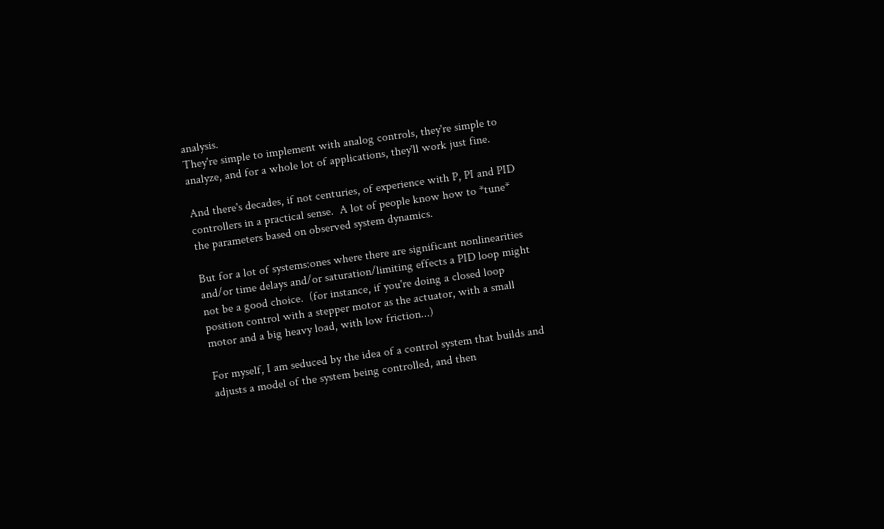analysis.
They're simple to implement with analog controls, they're simple to
analyze, and for a whole lot of applications, they'll work just fine.

And there's decades, if not centuries, of experience with P, PI and PID
controllers in a practical sense.  A lot of people know how to *tune*
the parameters based on observed system dynamics.

But for a lot of systems:ones where there are significant nonlinearities
and/or time delays and/or saturation/limiting effects a PID loop might
not be a good choice.  (for instance, if you're doing a closed loop
position control with a stepper motor as the actuator, with a small
motor and a big heavy load, with low friction...)

For myself, I am seduced by the idea of a control system that builds and
adjusts a model of the system being controlled, and then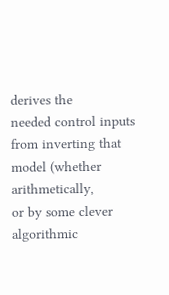derives the
needed control inputs from inverting that model (whether arithmetically,
or by some clever algorithmic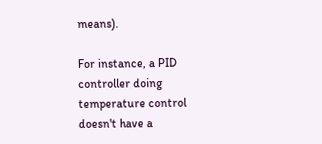means).

For instance, a PID controller doing temperature control doesn't have a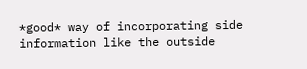*good* way of incorporating side information like the outside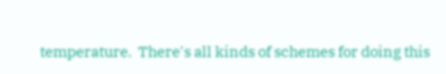temperature.  There's all kinds of schemes for doing this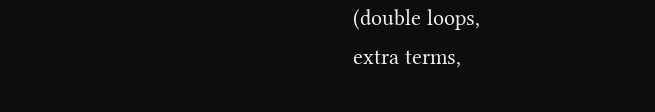(double loops,
extra terms,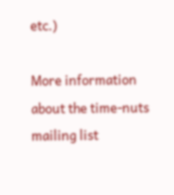etc.)

More information about the time-nuts mailing list